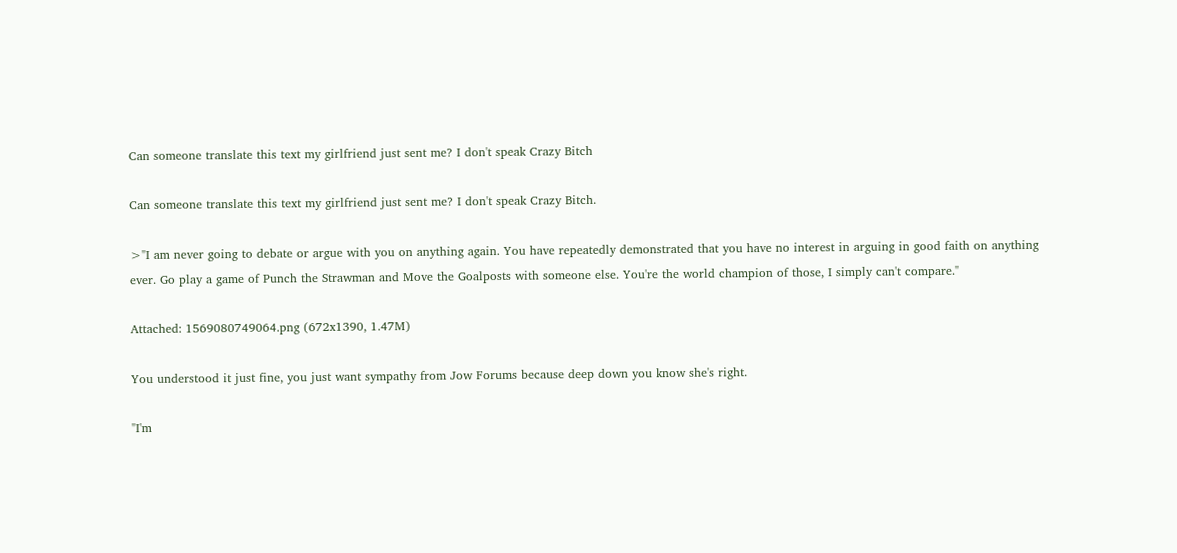Can someone translate this text my girlfriend just sent me? I don't speak Crazy Bitch

Can someone translate this text my girlfriend just sent me? I don't speak Crazy Bitch.

>"I am never going to debate or argue with you on anything again. You have repeatedly demonstrated that you have no interest in arguing in good faith on anything ever. Go play a game of Punch the Strawman and Move the Goalposts with someone else. You're the world champion of those, I simply can't compare."

Attached: 1569080749064.png (672x1390, 1.47M)

You understood it just fine, you just want sympathy from Jow Forums because deep down you know she's right.

"I'm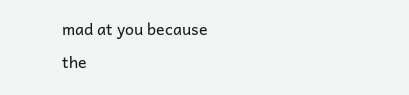mad at you because the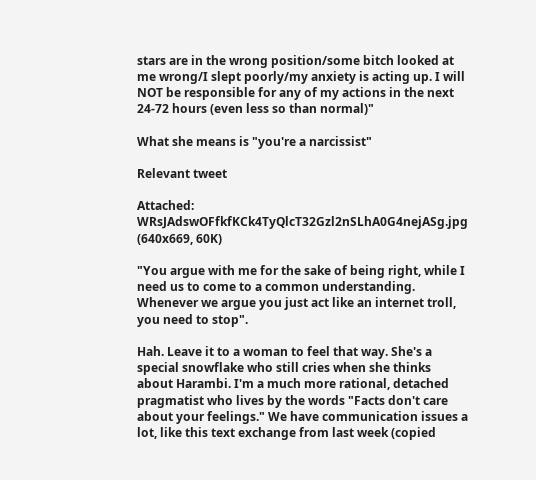stars are in the wrong position/some bitch looked at me wrong/I slept poorly/my anxiety is acting up. I will NOT be responsible for any of my actions in the next 24-72 hours (even less so than normal)"

What she means is "you're a narcissist"

Relevant tweet

Attached: WRsJAdswOFfkfKCk4TyQlcT32Gzl2nSLhA0G4nejASg.jpg (640x669, 60K)

"You argue with me for the sake of being right, while I need us to come to a common understanding. Whenever we argue you just act like an internet troll, you need to stop".

Hah. Leave it to a woman to feel that way. She's a special snowflake who still cries when she thinks about Harambi. I'm a much more rational, detached pragmatist who lives by the words "Facts don't care about your feelings." We have communication issues a lot, like this text exchange from last week (copied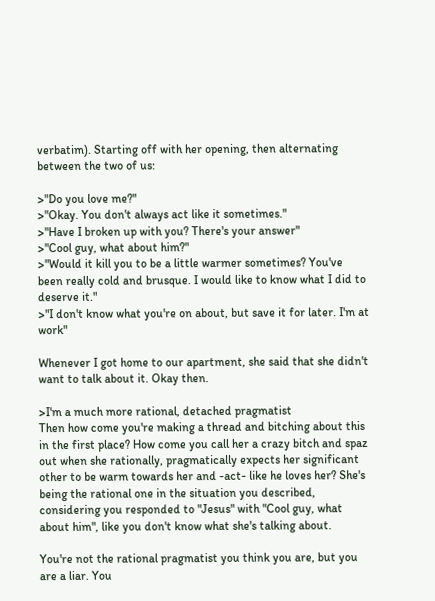verbatim). Starting off with her opening, then alternating between the two of us:

>"Do you love me?"
>"Okay. You don't always act like it sometimes."
>"Have I broken up with you? There's your answer"
>"Cool guy, what about him?"
>"Would it kill you to be a little warmer sometimes? You've been really cold and brusque. I would like to know what I did to deserve it."
>"I don't know what you're on about, but save it for later. I'm at work"

Whenever I got home to our apartment, she said that she didn't want to talk about it. Okay then.

>I'm a much more rational, detached pragmatist
Then how come you're making a thread and bitching about this in the first place? How come you call her a crazy bitch and spaz out when she rationally, pragmatically expects her significant other to be warm towards her and -act- like he loves her? She's being the rational one in the situation you described, considering you responded to "Jesus" with "Cool guy, what about him", like you don't know what she's talking about.

You're not the rational pragmatist you think you are, but you are a liar. You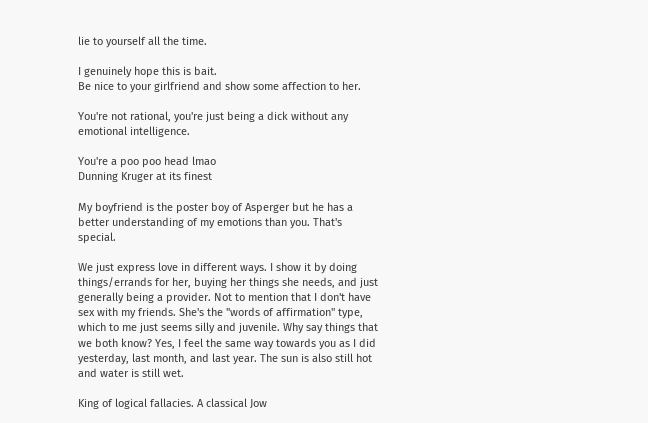lie to yourself all the time.

I genuinely hope this is bait.
Be nice to your girlfriend and show some affection to her.

You're not rational, you're just being a dick without any emotional intelligence.

You're a poo poo head lmao
Dunning Kruger at its finest

My boyfriend is the poster boy of Asperger but he has a better understanding of my emotions than you. That's special.

We just express love in different ways. I show it by doing things/errands for her, buying her things she needs, and just generally being a provider. Not to mention that I don't have sex with my friends. She's the "words of affirmation" type, which to me just seems silly and juvenile. Why say things that we both know? Yes, I feel the same way towards you as I did yesterday, last month, and last year. The sun is also still hot and water is still wet.

King of logical fallacies. A classical Jow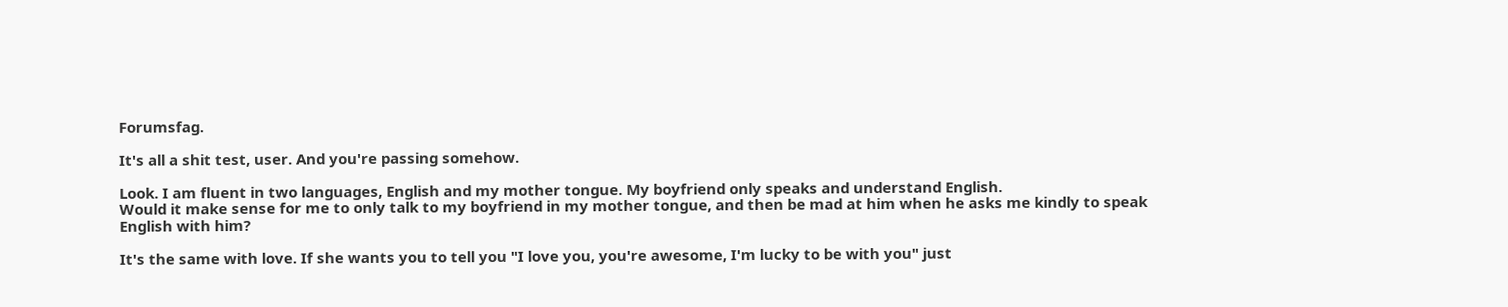Forumsfag.

It's all a shit test, user. And you're passing somehow.

Look. I am fluent in two languages, English and my mother tongue. My boyfriend only speaks and understand English.
Would it make sense for me to only talk to my boyfriend in my mother tongue, and then be mad at him when he asks me kindly to speak English with him?

It's the same with love. If she wants you to tell you "I love you, you're awesome, I'm lucky to be with you" just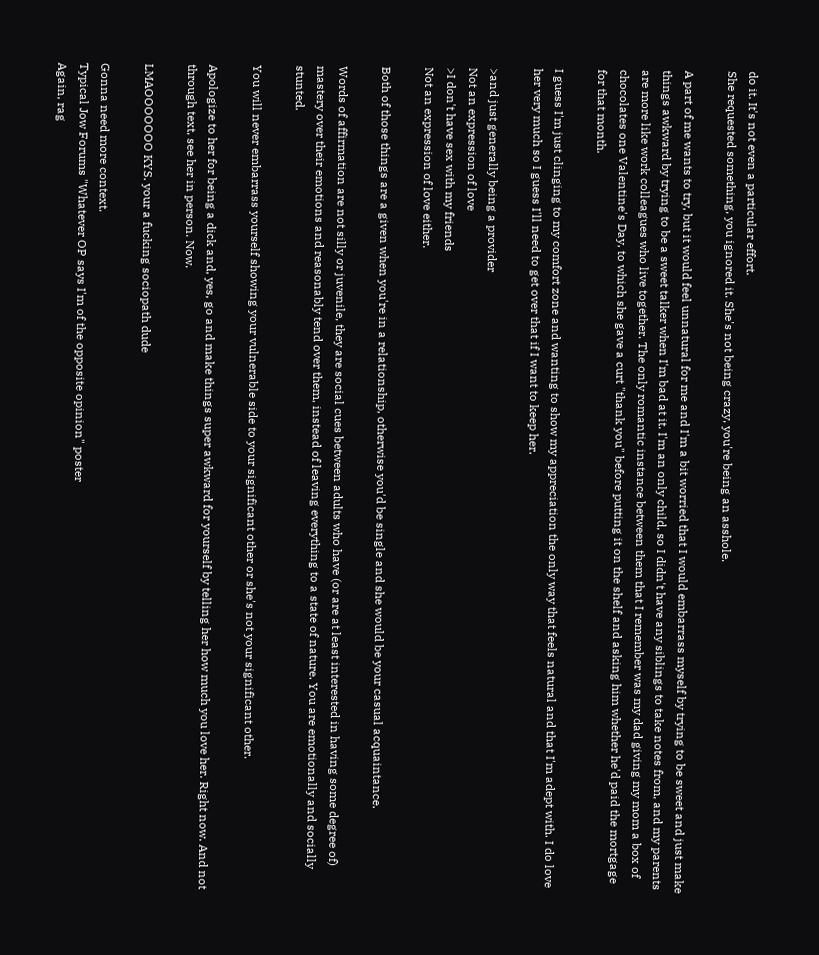do it. It's not even a particular effort.
She requested something, you ignored it. She's not being crazy, you're being an asshole.

A part of me wants to try, but it would feel unnatural for me and I'm a bit worried that I would embarrass myself by trying to be sweet and just make things awkward by trying to be a sweet talker when I'm bad at it. I'm an only child, so I didn't have any siblings to take notes from, and my parents are more like work colleagues who live together. The only romantic instance between them that I remember was my dad giving my mom a box of chocolates one Valentine's Day, to which she gave a curt "thank you" before putting it on the shelf and asking him whether he'd paid the mortgage for that month.

I guess I'm just clinging to my comfort zone and wanting to show my appreciation the only way that feels natural and that I'm adept with. I do love her very much so I guess I'll need to get over that if I want to keep her.

>and just generally being a provider
Not an expression of love
>I don't have sex with my friends
Not an expression of love either.

Both of those things are a given when you're in a relationship, otherwise you'd be single and she would be your casual acquaintance.

Words of affirmation are not silly or juvenile, they are social cues between adults who have (or are at least interested in having some degree of) mastery over their emotions and reasonably tend over them, instead of leaving everything to a state of nature. You are emotionally and socially stunted.

You will never embarrass yourself showing your vulnerable side to your significant other or she's not your significant other.

Apologize to her for being a dick and, yes, go and make things super awkward for yourself by telling her how much you love her. Right now. And not through text, see her in person. Now.

LMAOOOOOOO KYS. your a fucking sociopath dude

Gonna need more context.
Typical Jow Forums "Whatever OP says I'm of the opposite opinion" poster
Again, rag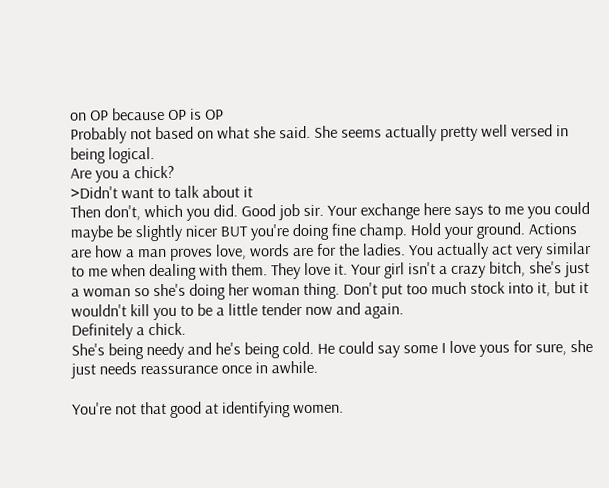on OP because OP is OP
Probably not based on what she said. She seems actually pretty well versed in being logical.
Are you a chick?
>Didn't want to talk about it
Then don't, which you did. Good job sir. Your exchange here says to me you could maybe be slightly nicer BUT you're doing fine champ. Hold your ground. Actions are how a man proves love, words are for the ladies. You actually act very similar to me when dealing with them. They love it. Your girl isn't a crazy bitch, she's just a woman so she's doing her woman thing. Don't put too much stock into it, but it wouldn't kill you to be a little tender now and again.
Definitely a chick.
She's being needy and he's being cold. He could say some I love yous for sure, she just needs reassurance once in awhile.

You're not that good at identifying women.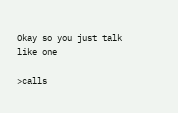Okay so you just talk like one

>calls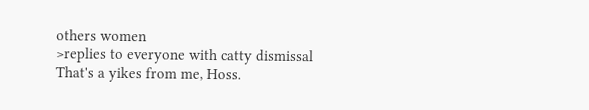others women
>replies to everyone with catty dismissal
That's a yikes from me, Hoss.